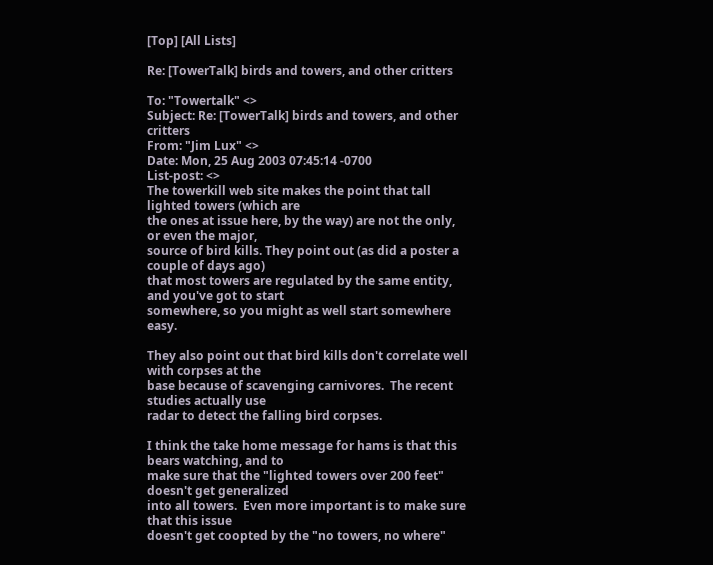[Top] [All Lists]

Re: [TowerTalk] birds and towers, and other critters

To: "Towertalk" <>
Subject: Re: [TowerTalk] birds and towers, and other critters
From: "Jim Lux" <>
Date: Mon, 25 Aug 2003 07:45:14 -0700
List-post: <>
The towerkill web site makes the point that tall lighted towers (which are
the ones at issue here, by the way) are not the only, or even the major,
source of bird kills. They point out (as did a poster a couple of days ago)
that most towers are regulated by the same entity, and you've got to start
somewhere, so you might as well start somewhere easy.

They also point out that bird kills don't correlate well with corpses at the
base because of scavenging carnivores.  The recent studies actually use
radar to detect the falling bird corpses.

I think the take home message for hams is that this bears watching, and to
make sure that the "lighted towers over 200 feet" doesn't get generalized
into all towers.  Even more important is to make sure that this issue
doesn't get coopted by the "no towers, no where"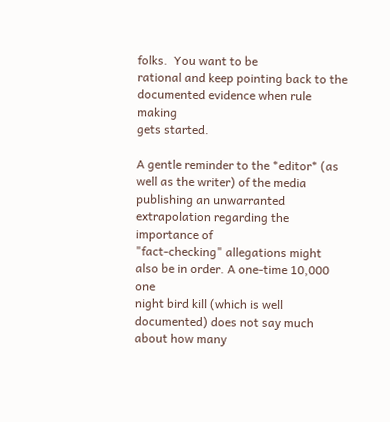folks.  You want to be
rational and keep pointing back to the documented evidence when rule making
gets started.

A gentle reminder to the *editor* (as well as the writer) of the media
publishing an unwarranted extrapolation regarding the importance of
"fact-checking" allegations might also be in order. A one-time 10,000 one
night bird kill (which is well documented) does not say much about how many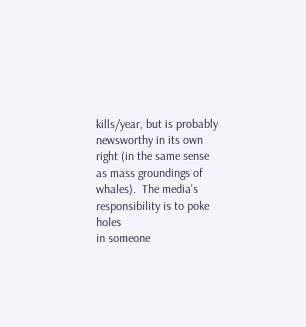kills/year, but is probably newsworthy in its own right (in the same sense
as mass groundings of whales).  The media's responsibility is to poke holes
in someone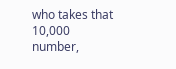who takes that 10,000 number,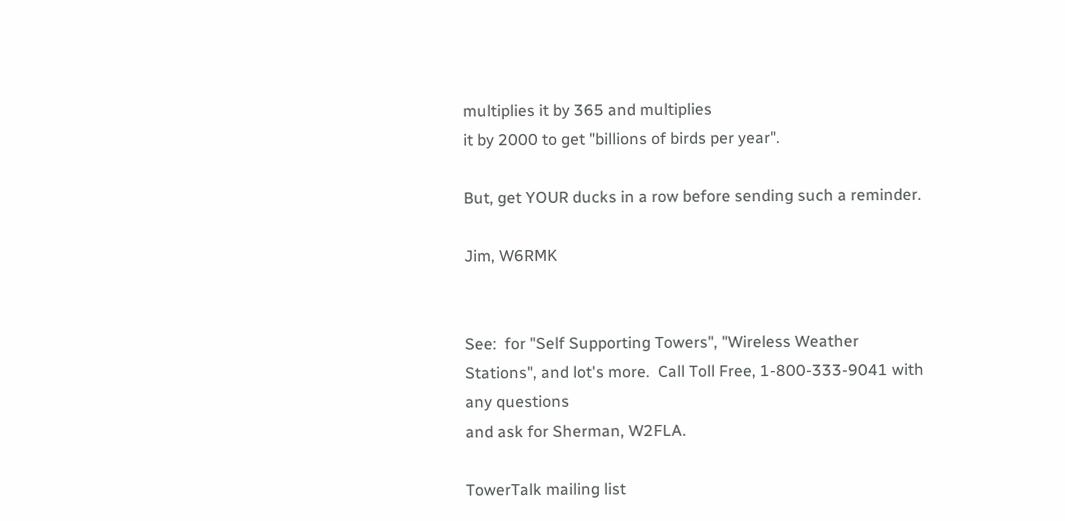multiplies it by 365 and multiplies
it by 2000 to get "billions of birds per year".

But, get YOUR ducks in a row before sending such a reminder.

Jim, W6RMK


See:  for "Self Supporting Towers", "Wireless Weather
Stations", and lot's more.  Call Toll Free, 1-800-333-9041 with any questions
and ask for Sherman, W2FLA.

TowerTalk mailing list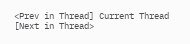<Prev in Thread] Current Thread [Next in Thread>